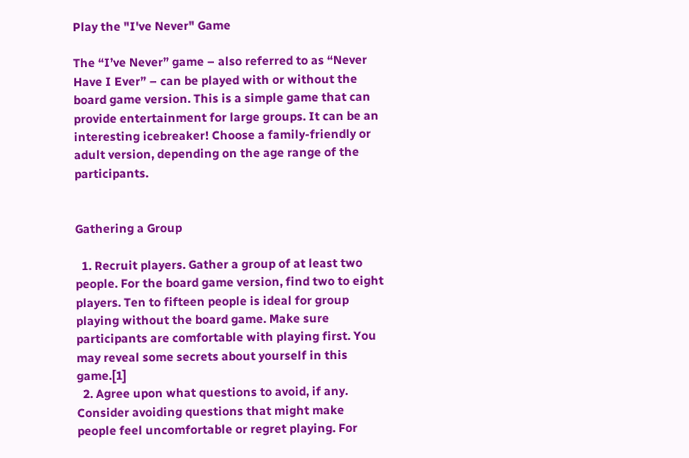Play the "I've Never" Game

The “I’ve Never” game – also referred to as “Never Have I Ever” – can be played with or without the board game version. This is a simple game that can provide entertainment for large groups. It can be an interesting icebreaker! Choose a family-friendly or adult version, depending on the age range of the participants.


Gathering a Group

  1. Recruit players. Gather a group of at least two people. For the board game version, find two to eight players. Ten to fifteen people is ideal for group playing without the board game. Make sure participants are comfortable with playing first. You may reveal some secrets about yourself in this game.[1]
  2. Agree upon what questions to avoid, if any. Consider avoiding questions that might make people feel uncomfortable or regret playing. For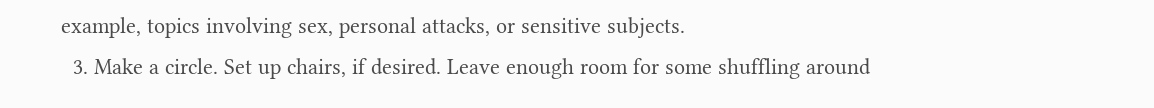example, topics involving sex, personal attacks, or sensitive subjects.
  3. Make a circle. Set up chairs, if desired. Leave enough room for some shuffling around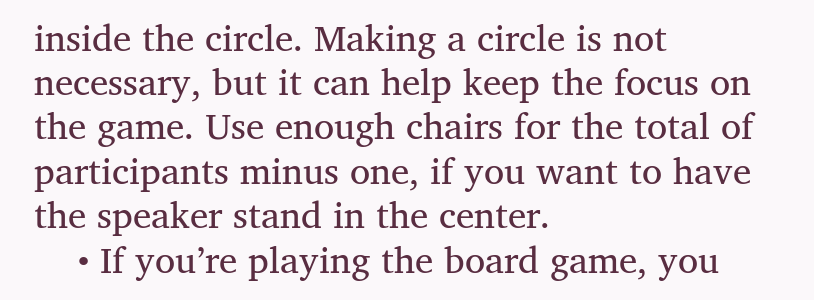inside the circle. Making a circle is not necessary, but it can help keep the focus on the game. Use enough chairs for the total of participants minus one, if you want to have the speaker stand in the center.
    • If you’re playing the board game, you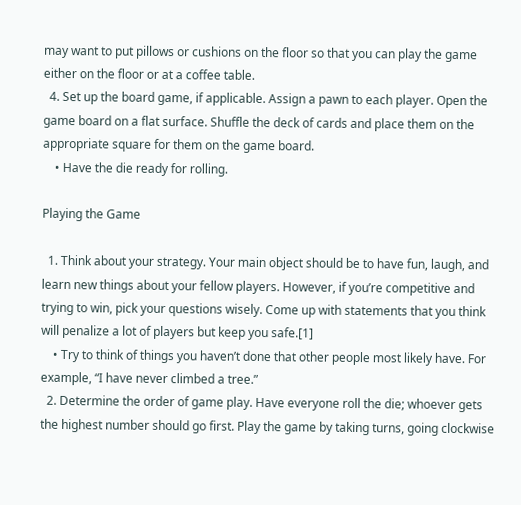may want to put pillows or cushions on the floor so that you can play the game either on the floor or at a coffee table.
  4. Set up the board game, if applicable. Assign a pawn to each player. Open the game board on a flat surface. Shuffle the deck of cards and place them on the appropriate square for them on the game board.
    • Have the die ready for rolling.

Playing the Game

  1. Think about your strategy. Your main object should be to have fun, laugh, and learn new things about your fellow players. However, if you’re competitive and trying to win, pick your questions wisely. Come up with statements that you think will penalize a lot of players but keep you safe.[1]
    • Try to think of things you haven’t done that other people most likely have. For example, “I have never climbed a tree.”
  2. Determine the order of game play. Have everyone roll the die; whoever gets the highest number should go first. Play the game by taking turns, going clockwise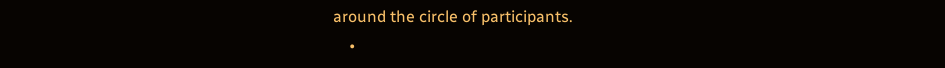around the circle of participants.
    •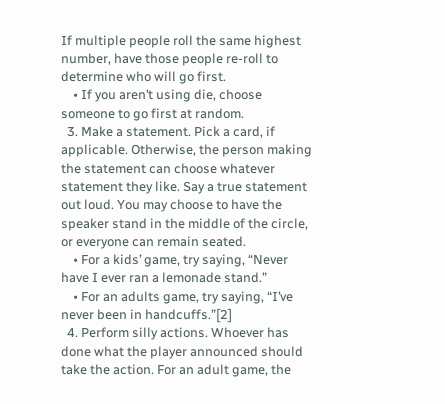If multiple people roll the same highest number, have those people re-roll to determine who will go first.
    • If you aren’t using die, choose someone to go first at random.
  3. Make a statement. Pick a card, if applicable. Otherwise, the person making the statement can choose whatever statement they like. Say a true statement out loud. You may choose to have the speaker stand in the middle of the circle, or everyone can remain seated.
    • For a kids’ game, try saying, “Never have I ever ran a lemonade stand.”
    • For an adults game, try saying, “I’ve never been in handcuffs.”[2]
  4. Perform silly actions. Whoever has done what the player announced should take the action. For an adult game, the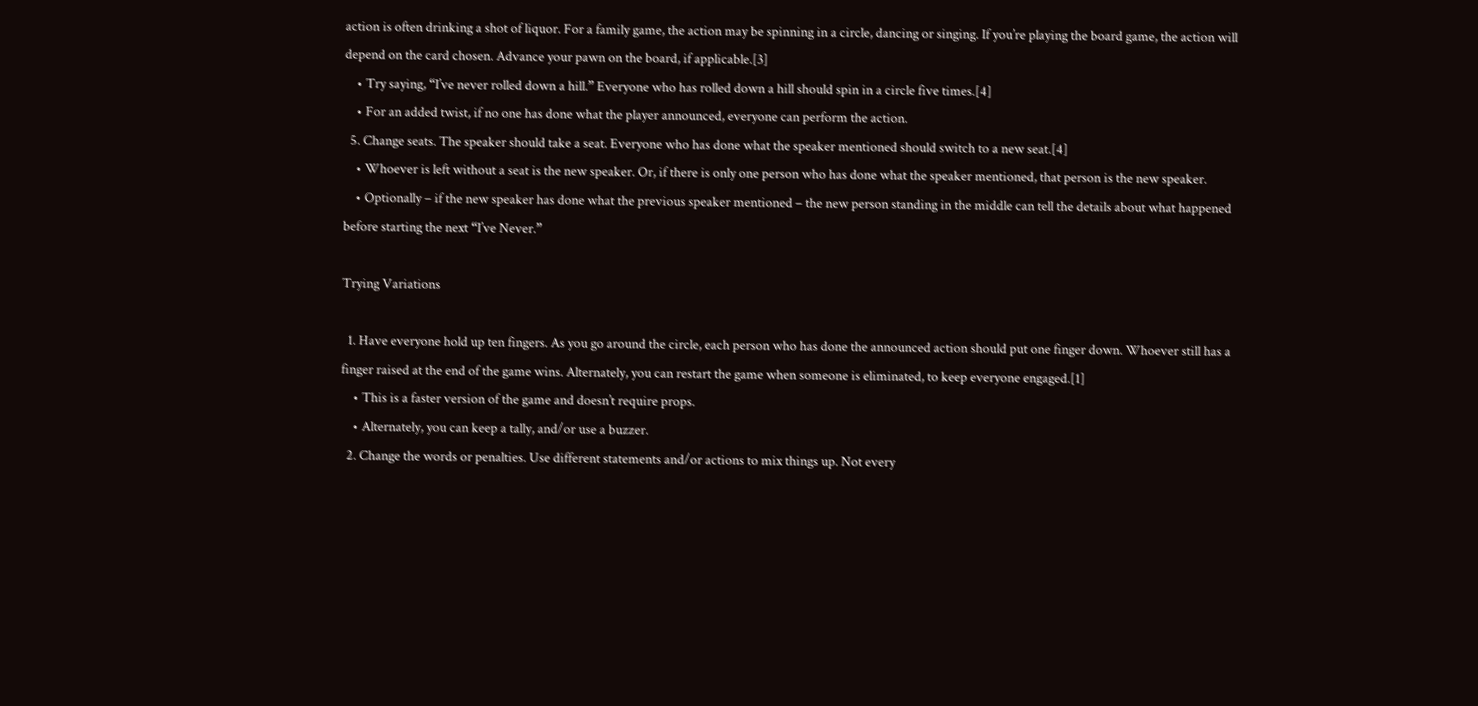action is often drinking a shot of liquor. For a family game, the action may be spinning in a circle, dancing or singing. If you’re playing the board game, the action will depend on the card chosen. Advance your pawn on the board, if applicable.[3]
    • Try saying, “I’ve never rolled down a hill.” Everyone who has rolled down a hill should spin in a circle five times.[4]
    • For an added twist, if no one has done what the player announced, everyone can perform the action.
  5. Change seats. The speaker should take a seat. Everyone who has done what the speaker mentioned should switch to a new seat.[4]
    • Whoever is left without a seat is the new speaker. Or, if there is only one person who has done what the speaker mentioned, that person is the new speaker.
    • Optionally – if the new speaker has done what the previous speaker mentioned – the new person standing in the middle can tell the details about what happened before starting the next “I’ve Never.”

Trying Variations

  1. Have everyone hold up ten fingers. As you go around the circle, each person who has done the announced action should put one finger down. Whoever still has a finger raised at the end of the game wins. Alternately, you can restart the game when someone is eliminated, to keep everyone engaged.[1]
    • This is a faster version of the game and doesn’t require props.
    • Alternately, you can keep a tally, and/or use a buzzer.
  2. Change the words or penalties. Use different statements and/or actions to mix things up. Not every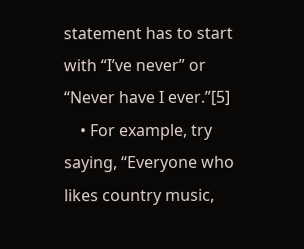statement has to start with “I’ve never” or “Never have I ever.”[5]
    • For example, try saying, “Everyone who likes country music,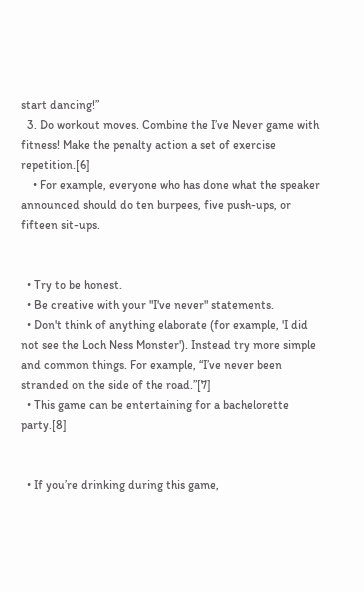start dancing!”
  3. Do workout moves. Combine the I’ve Never game with fitness! Make the penalty action a set of exercise repetition.[6]
    • For example, everyone who has done what the speaker announced should do ten burpees, five push-ups, or fifteen sit-ups.


  • Try to be honest.
  • Be creative with your "I've never" statements.
  • Don't think of anything elaborate (for example, 'I did not see the Loch Ness Monster'). Instead try more simple and common things. For example, “I’ve never been stranded on the side of the road.”[7]
  • This game can be entertaining for a bachelorette party.[8]


  • If you’re drinking during this game,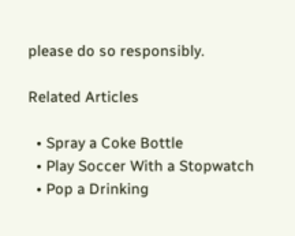please do so responsibly.

Related Articles

  • Spray a Coke Bottle
  • Play Soccer With a Stopwatch
  • Pop a Drinking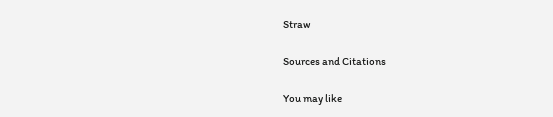Straw

Sources and Citations

You may like